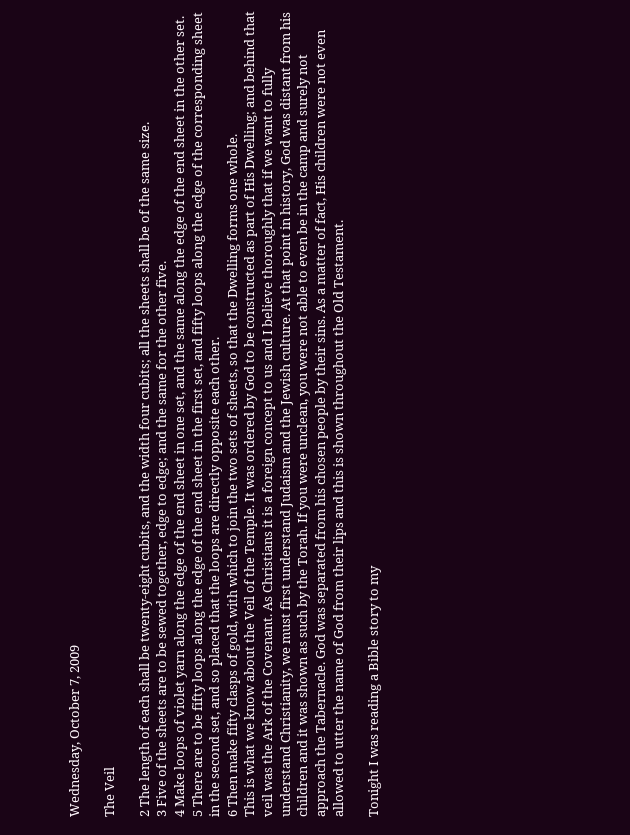Wednesday, October 7, 2009

The Veil

2 The length of each shall be twenty-eight cubits, and the width four cubits; all the sheets shall be of the same size.
3 Five of the sheets are to be sewed together, edge to edge; and the same for the other five.
4 Make loops of violet yarn along the edge of the end sheet in one set, and the same along the edge of the end sheet in the other set.
5 There are to be fifty loops along the edge of the end sheet in the first set, and fifty loops along the edge of the corresponding sheet in the second set, and so placed that the loops are directly opposite each other.
6 Then make fifty clasps of gold, with which to join the two sets of sheets, so that the Dwelling forms one whole.
This is what we know about the Veil of the Temple. It was ordered by God to be constructed as part of His Dwelling; and behind that veil was the Ark of the Covenant. As Christians it is a foreign concept to us and I believe thoroughly that if we want to fully understand Christianity, we must first understand Judaism and the Jewish culture. At that point in history, God was distant from his children and it was shown as such by the Torah. If you were unclean, you were not able to even be in the camp and surely not approach the Tabernacle. God was separated from his chosen people by their sins. As a matter of fact, His children were not even allowed to utter the name of God from their lips and this is shown throughout the Old Testament.

Tonight I was reading a Bible story to my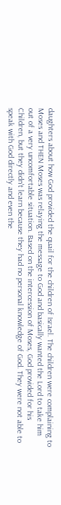daughters about how God provided the quail for the children of Israel. The children were complaining to Moses and THEN Moses was relaying the message to God and basically wanted the Lord to take him out of a very uncomfortable situation. Based on the intercession of Moses, God provided for his Children, but they didn't learn because they had no personal knowledge of God. They were not able to speak with God directly and even the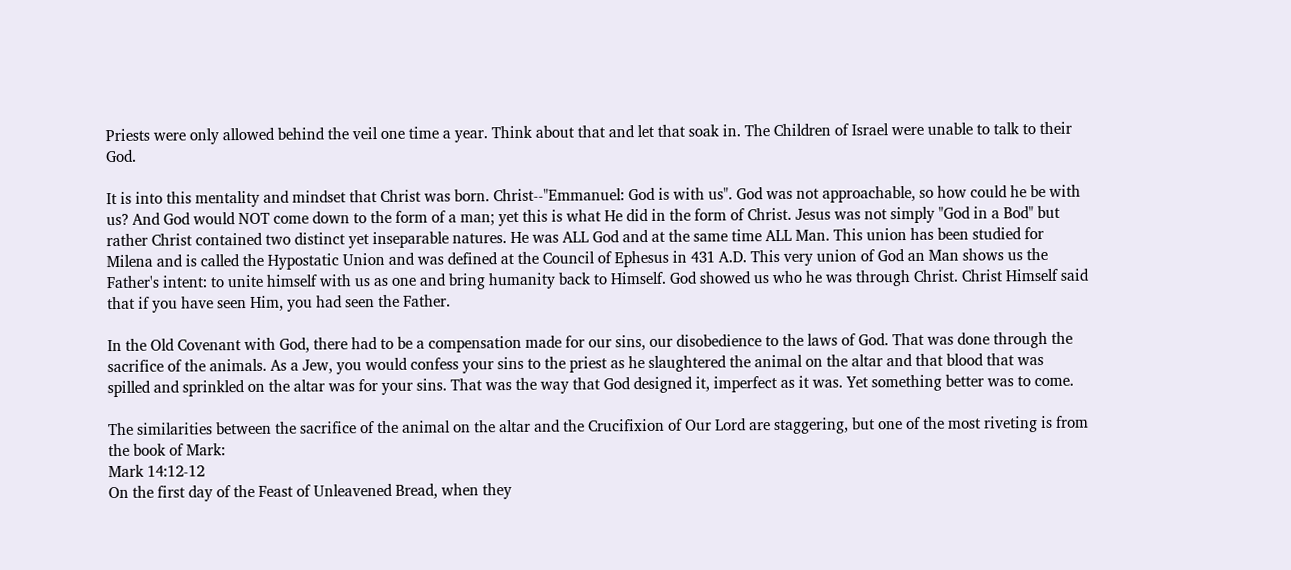Priests were only allowed behind the veil one time a year. Think about that and let that soak in. The Children of Israel were unable to talk to their God.

It is into this mentality and mindset that Christ was born. Christ--"Emmanuel: God is with us". God was not approachable, so how could he be with us? And God would NOT come down to the form of a man; yet this is what He did in the form of Christ. Jesus was not simply "God in a Bod" but rather Christ contained two distinct yet inseparable natures. He was ALL God and at the same time ALL Man. This union has been studied for Milena and is called the Hypostatic Union and was defined at the Council of Ephesus in 431 A.D. This very union of God an Man shows us the Father's intent: to unite himself with us as one and bring humanity back to Himself. God showed us who he was through Christ. Christ Himself said that if you have seen Him, you had seen the Father.

In the Old Covenant with God, there had to be a compensation made for our sins, our disobedience to the laws of God. That was done through the sacrifice of the animals. As a Jew, you would confess your sins to the priest as he slaughtered the animal on the altar and that blood that was spilled and sprinkled on the altar was for your sins. That was the way that God designed it, imperfect as it was. Yet something better was to come.

The similarities between the sacrifice of the animal on the altar and the Crucifixion of Our Lord are staggering, but one of the most riveting is from the book of Mark:
Mark 14:12-12
On the first day of the Feast of Unleavened Bread, when they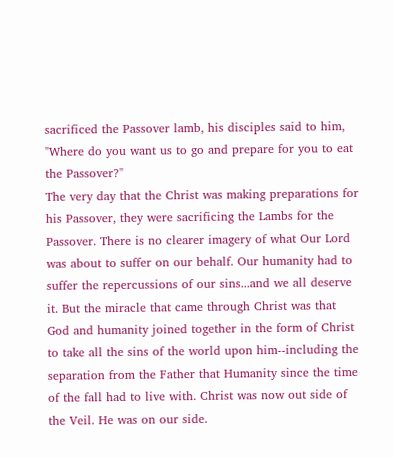sacrificed the Passover lamb, his disciples said to him, "Where do you want us to go and prepare for you to eat the Passover?"
The very day that the Christ was making preparations for his Passover, they were sacrificing the Lambs for the Passover. There is no clearer imagery of what Our Lord was about to suffer on our behalf. Our humanity had to suffer the repercussions of our sins...and we all deserve it. But the miracle that came through Christ was that God and humanity joined together in the form of Christ to take all the sins of the world upon him--including the separation from the Father that Humanity since the time of the fall had to live with. Christ was now out side of the Veil. He was on our side.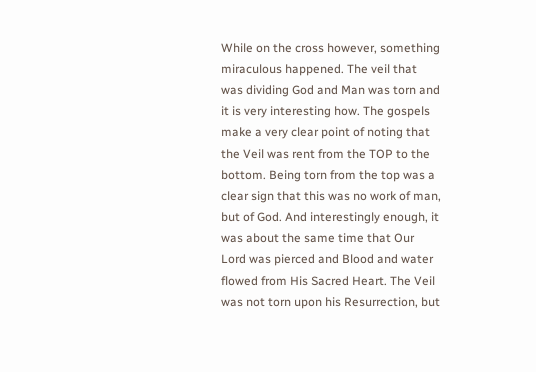While on the cross however, something miraculous happened. The veil that was dividing God and Man was torn and it is very interesting how. The gospels make a very clear point of noting that the Veil was rent from the TOP to the bottom. Being torn from the top was a clear sign that this was no work of man, but of God. And interestingly enough, it was about the same time that Our Lord was pierced and Blood and water flowed from His Sacred Heart. The Veil was not torn upon his Resurrection, but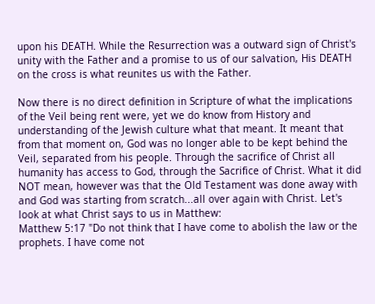upon his DEATH. While the Resurrection was a outward sign of Christ's unity with the Father and a promise to us of our salvation, His DEATH on the cross is what reunites us with the Father.

Now there is no direct definition in Scripture of what the implications of the Veil being rent were, yet we do know from History and understanding of the Jewish culture what that meant. It meant that from that moment on, God was no longer able to be kept behind the Veil, separated from his people. Through the sacrifice of Christ all humanity has access to God, through the Sacrifice of Christ. What it did NOT mean, however was that the Old Testament was done away with and God was starting from scratch...all over again with Christ. Let's look at what Christ says to us in Matthew:
Matthew 5:17 "Do not think that I have come to abolish the law or the prophets. I have come not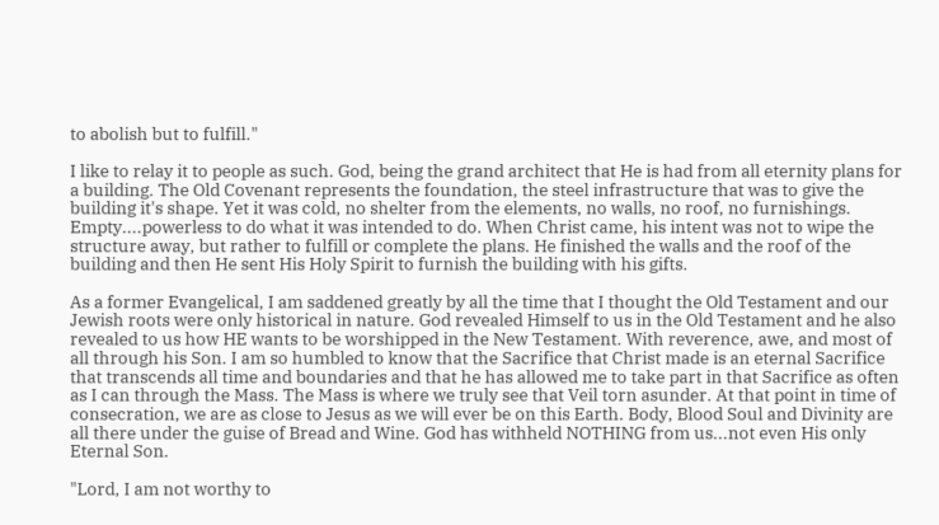to abolish but to fulfill."

I like to relay it to people as such. God, being the grand architect that He is had from all eternity plans for a building. The Old Covenant represents the foundation, the steel infrastructure that was to give the building it's shape. Yet it was cold, no shelter from the elements, no walls, no roof, no furnishings. Empty....powerless to do what it was intended to do. When Christ came, his intent was not to wipe the structure away, but rather to fulfill or complete the plans. He finished the walls and the roof of the building and then He sent His Holy Spirit to furnish the building with his gifts.

As a former Evangelical, I am saddened greatly by all the time that I thought the Old Testament and our Jewish roots were only historical in nature. God revealed Himself to us in the Old Testament and he also revealed to us how HE wants to be worshipped in the New Testament. With reverence, awe, and most of all through his Son. I am so humbled to know that the Sacrifice that Christ made is an eternal Sacrifice that transcends all time and boundaries and that he has allowed me to take part in that Sacrifice as often as I can through the Mass. The Mass is where we truly see that Veil torn asunder. At that point in time of consecration, we are as close to Jesus as we will ever be on this Earth. Body, Blood Soul and Divinity are all there under the guise of Bread and Wine. God has withheld NOTHING from us...not even His only Eternal Son.

"Lord, I am not worthy to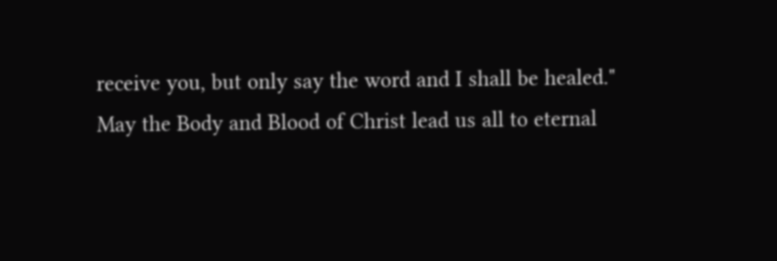receive you, but only say the word and I shall be healed."
May the Body and Blood of Christ lead us all to eternal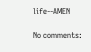life--AMEN

No comments: